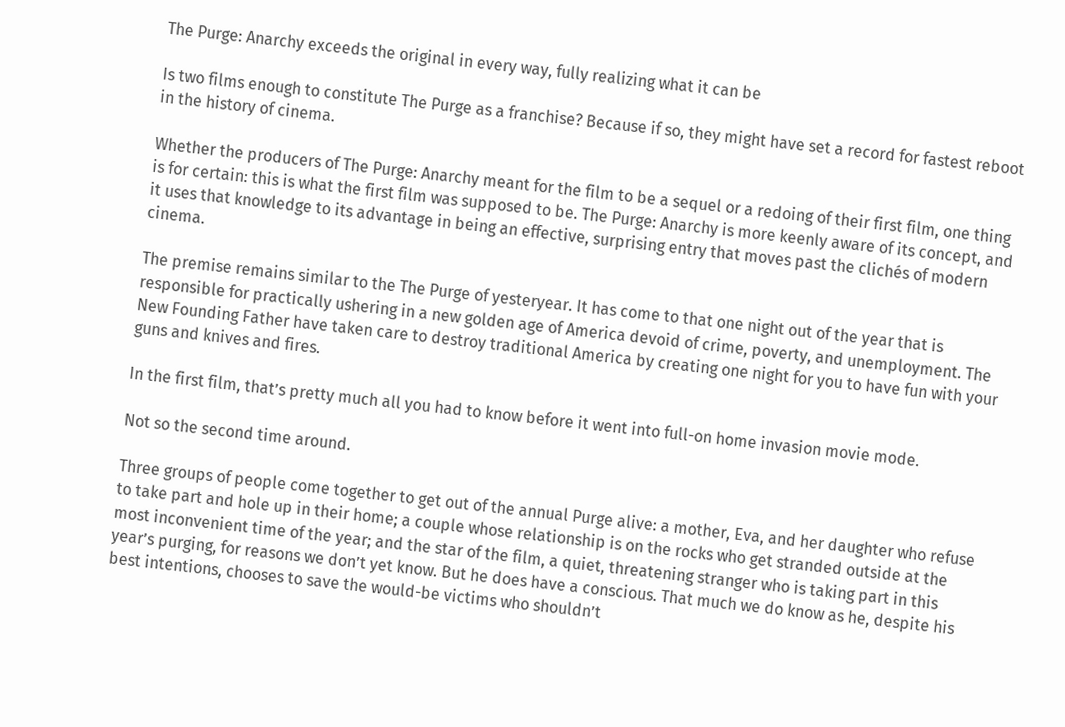The Purge: Anarchy exceeds the original in every way, fully realizing what it can be

Is two films enough to constitute The Purge as a franchise? Because if so, they might have set a record for fastest reboot in the history of cinema.

Whether the producers of The Purge: Anarchy meant for the film to be a sequel or a redoing of their first film, one thing is for certain: this is what the first film was supposed to be. The Purge: Anarchy is more keenly aware of its concept, and it uses that knowledge to its advantage in being an effective, surprising entry that moves past the clichés of modern cinema.

The premise remains similar to the The Purge of yesteryear. It has come to that one night out of the year that is responsible for practically ushering in a new golden age of America devoid of crime, poverty, and unemployment. The New Founding Father have taken care to destroy traditional America by creating one night for you to have fun with your guns and knives and fires.

In the first film, that’s pretty much all you had to know before it went into full-on home invasion movie mode.

Not so the second time around.

Three groups of people come together to get out of the annual Purge alive: a mother, Eva, and her daughter who refuse to take part and hole up in their home; a couple whose relationship is on the rocks who get stranded outside at the most inconvenient time of the year; and the star of the film, a quiet, threatening stranger who is taking part in this year’s purging, for reasons we don’t yet know. But he does have a conscious. That much we do know as he, despite his best intentions, chooses to save the would-be victims who shouldn’t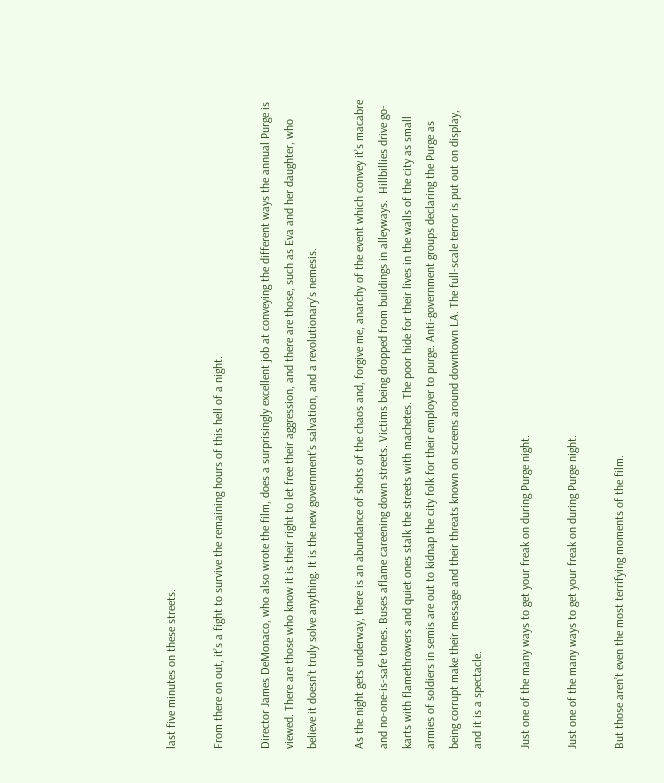last five minutes on these streets.

From there on out, it’s a fight to survive the remaining hours of this hell of a night.

Director James DeMonaco, who also wrote the film, does a surprisingly excellent job at conveying the different ways the annual Purge is viewed. There are those who know it is their right to let free their aggression, and there are those, such as Eva and her daughter, who believe it doesn’t truly solve anything. It is the new government’s salvation, and a revolutionary’s nemesis.

As the night gets underway, there is an abundance of shots of the chaos and, forgive me, anarchy of the event which convey it’s macabre and no-one-is-safe tones. Buses aflame careening down streets. Victims being dropped from buildings in alleyways.  Hillbillies drive go-karts with flamethrowers and quiet ones stalk the streets with machetes. The poor hide for their lives in the walls of the city as small armies of soldiers in semis are out to kidnap the city folk for their employer to purge. Anti-government groups declaring the Purge as being corrupt make their message and their threats known on screens around downtown LA. The full-scale terror is put out on display, and it is a spectacle.

Just one of the many ways to get your freak on during Purge night.

Just one of the many ways to get your freak on during Purge night.

But those aren’t even the most terrifying moments of the film.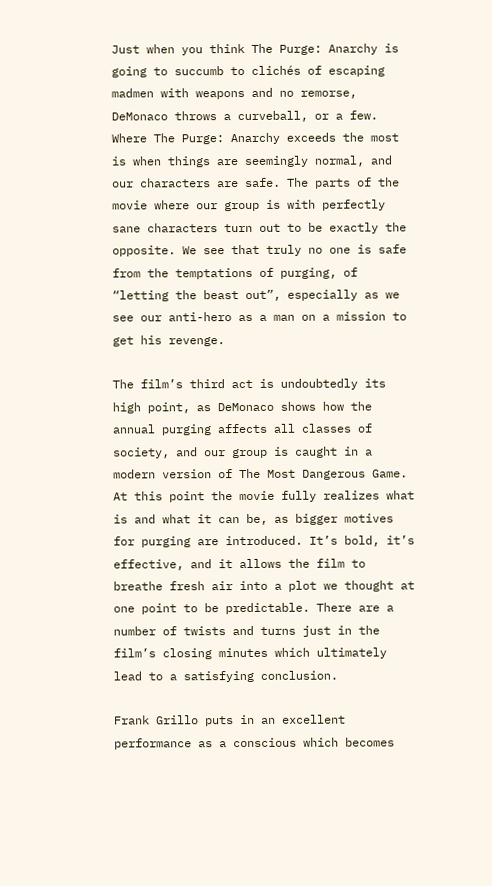Just when you think The Purge: Anarchy is going to succumb to clichés of escaping madmen with weapons and no remorse, DeMonaco throws a curveball, or a few. Where The Purge: Anarchy exceeds the most is when things are seemingly normal, and our characters are safe. The parts of the movie where our group is with perfectly sane characters turn out to be exactly the opposite. We see that truly no one is safe from the temptations of purging, of “letting the beast out”, especially as we see our anti-hero as a man on a mission to get his revenge.

The film’s third act is undoubtedly its high point, as DeMonaco shows how the annual purging affects all classes of society, and our group is caught in a modern version of The Most Dangerous Game. At this point the movie fully realizes what is and what it can be, as bigger motives for purging are introduced. It’s bold, it’s effective, and it allows the film to breathe fresh air into a plot we thought at one point to be predictable. There are a number of twists and turns just in the film’s closing minutes which ultimately lead to a satisfying conclusion.

Frank Grillo puts in an excellent performance as a conscious which becomes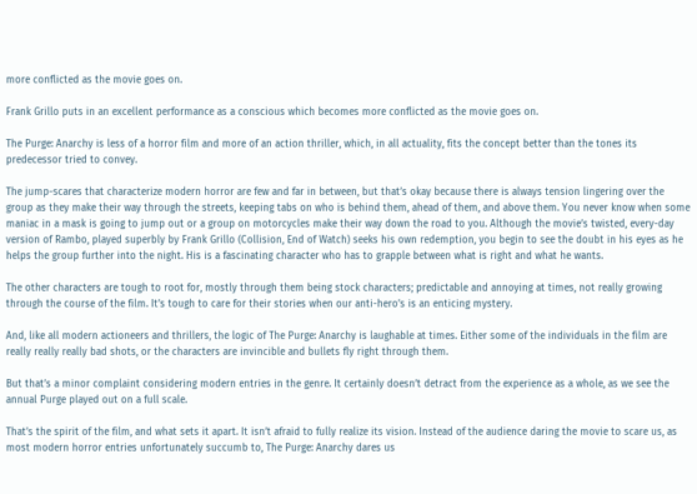more conflicted as the movie goes on.

Frank Grillo puts in an excellent performance as a conscious which becomes more conflicted as the movie goes on.

The Purge: Anarchy is less of a horror film and more of an action thriller, which, in all actuality, fits the concept better than the tones its predecessor tried to convey.

The jump-scares that characterize modern horror are few and far in between, but that’s okay because there is always tension lingering over the group as they make their way through the streets, keeping tabs on who is behind them, ahead of them, and above them. You never know when some maniac in a mask is going to jump out or a group on motorcycles make their way down the road to you. Although the movie’s twisted, every-day version of Rambo, played superbly by Frank Grillo (Collision, End of Watch) seeks his own redemption, you begin to see the doubt in his eyes as he helps the group further into the night. His is a fascinating character who has to grapple between what is right and what he wants.

The other characters are tough to root for, mostly through them being stock characters; predictable and annoying at times, not really growing through the course of the film. It’s tough to care for their stories when our anti-hero’s is an enticing mystery.

And, like all modern actioneers and thrillers, the logic of The Purge: Anarchy is laughable at times. Either some of the individuals in the film are really really really bad shots, or the characters are invincible and bullets fly right through them.

But that’s a minor complaint considering modern entries in the genre. It certainly doesn’t detract from the experience as a whole, as we see the annual Purge played out on a full scale.

That’s the spirit of the film, and what sets it apart. It isn’t afraid to fully realize its vision. Instead of the audience daring the movie to scare us, as most modern horror entries unfortunately succumb to, The Purge: Anarchy dares us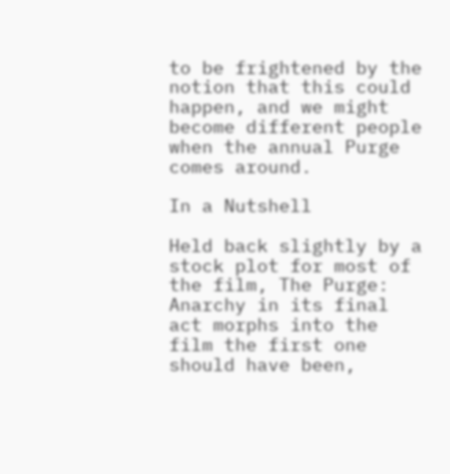to be frightened by the notion that this could happen, and we might become different people when the annual Purge comes around.

In a Nutshell

Held back slightly by a stock plot for most of the film, The Purge: Anarchy in its final act morphs into the film the first one should have been,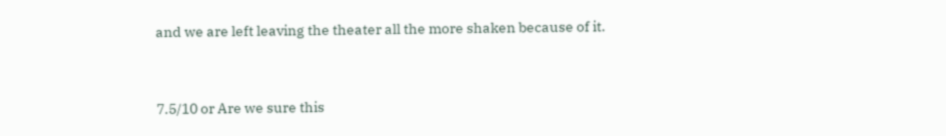and we are left leaving the theater all the more shaken because of it.


7.5/10 or Are we sure this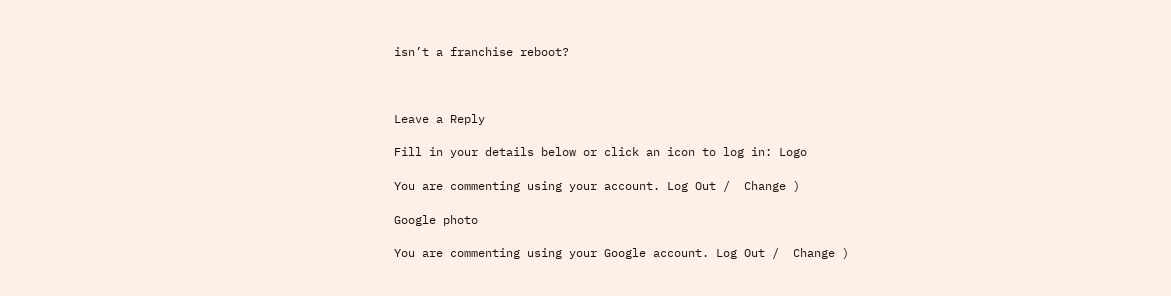isn’t a franchise reboot?



Leave a Reply

Fill in your details below or click an icon to log in: Logo

You are commenting using your account. Log Out /  Change )

Google photo

You are commenting using your Google account. Log Out /  Change )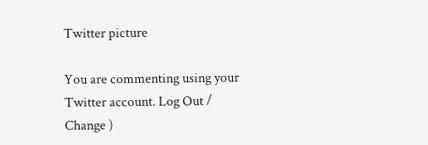Twitter picture

You are commenting using your Twitter account. Log Out /  Change )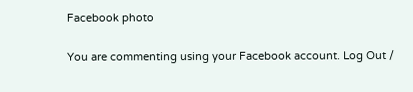Facebook photo

You are commenting using your Facebook account. Log Out /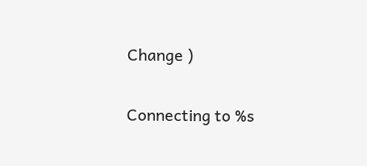Change )

Connecting to %s